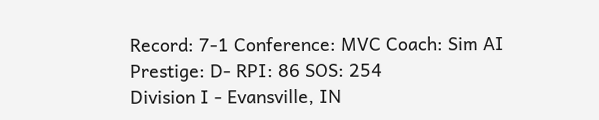Record: 7-1 Conference: MVC Coach: Sim AI Prestige: D- RPI: 86 SOS: 254
Division I - Evansville, IN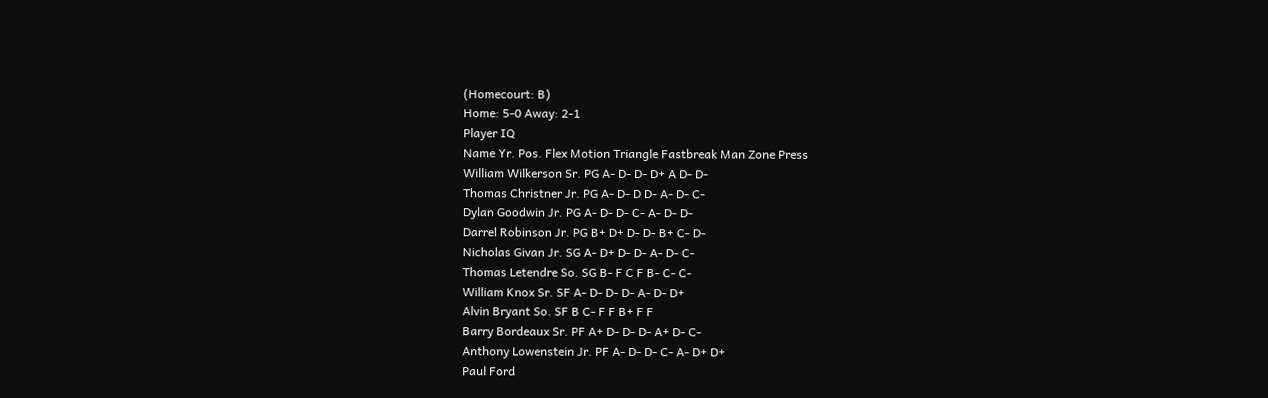(Homecourt: B)
Home: 5-0 Away: 2-1
Player IQ
Name Yr. Pos. Flex Motion Triangle Fastbreak Man Zone Press
William Wilkerson Sr. PG A- D- D- D+ A D- D-
Thomas Christner Jr. PG A- D- D D- A- D- C-
Dylan Goodwin Jr. PG A- D- D- C- A- D- D-
Darrel Robinson Jr. PG B+ D+ D- D- B+ C- D-
Nicholas Givan Jr. SG A- D+ D- D- A- D- C-
Thomas Letendre So. SG B- F C F B- C- C-
William Knox Sr. SF A- D- D- D- A- D- D+
Alvin Bryant So. SF B C- F F B+ F F
Barry Bordeaux Sr. PF A+ D- D- D- A+ D- C-
Anthony Lowenstein Jr. PF A- D- D- C- A- D+ D+
Paul Ford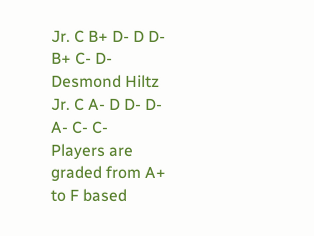Jr. C B+ D- D D- B+ C- D-
Desmond Hiltz Jr. C A- D D- D- A- C- C-
Players are graded from A+ to F based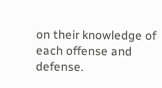on their knowledge of each offense and defense.